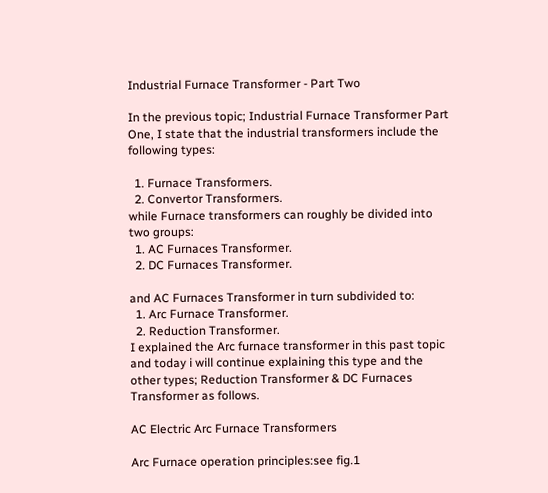Industrial Furnace Transformer - Part Two

In the previous topic; Industrial Furnace Transformer Part One, I state that the industrial transformers include the following types:

  1. Furnace Transformers.
  2. Convertor Transformers.
while Furnace transformers can roughly be divided into two groups:
  1. AC Furnaces Transformer.
  2. DC Furnaces Transformer.

and AC Furnaces Transformer in turn subdivided to:
  1. Arc Furnace Transformer.
  2. Reduction Transformer.
I explained the Arc furnace transformer in this past topic and today i will continue explaining this type and the other types; Reduction Transformer & DC Furnaces Transformer as follows.

AC Electric Arc Furnace Transformers

Arc Furnace operation principles:see fig.1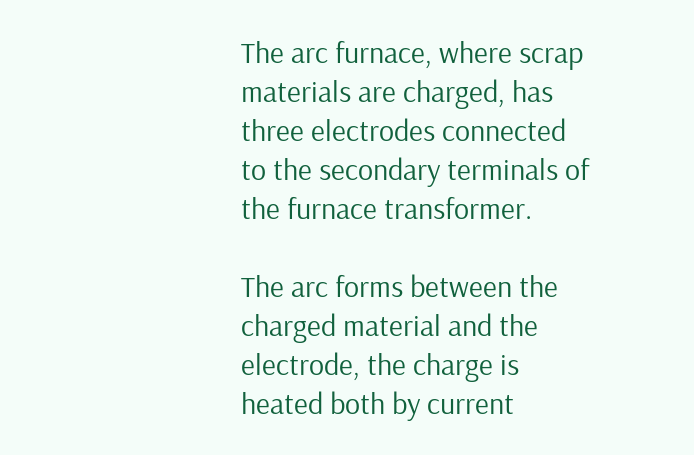The arc furnace, where scrap materials are charged, has three electrodes connected to the secondary terminals of the furnace transformer.

The arc forms between the charged material and the electrode, the charge is heated both by current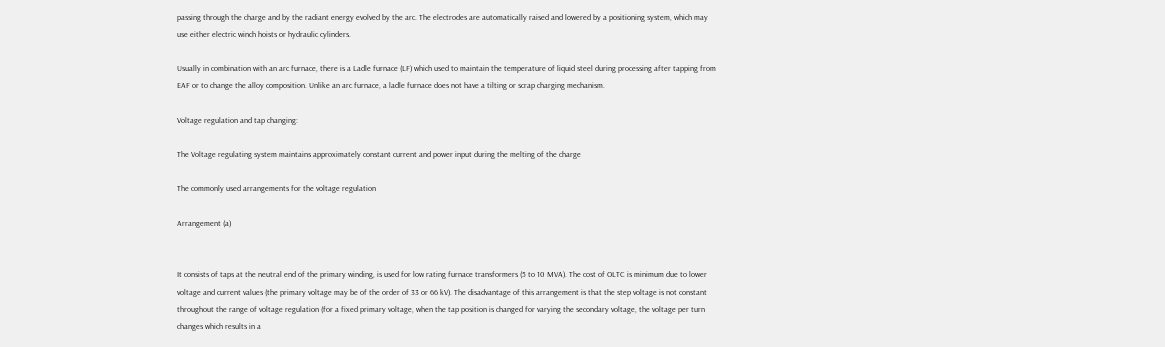passing through the charge and by the radiant energy evolved by the arc. The electrodes are automatically raised and lowered by a positioning system, which may use either electric winch hoists or hydraulic cylinders.

Usually in combination with an arc furnace, there is a Ladle furnace (LF) which used to maintain the temperature of liquid steel during processing after tapping from EAF or to change the alloy composition. Unlike an arc furnace, a ladle furnace does not have a tilting or scrap charging mechanism.

Voltage regulation and tap changing:

The Voltage regulating system maintains approximately constant current and power input during the melting of the charge

The commonly used arrangements for the voltage regulation

Arrangement (a)


It consists of taps at the neutral end of the primary winding, is used for low rating furnace transformers (5 to 10 MVA). The cost of OLTC is minimum due to lower voltage and current values (the primary voltage may be of the order of 33 or 66 kV). The disadvantage of this arrangement is that the step voltage is not constant throughout the range of voltage regulation (for a fixed primary voltage, when the tap position is changed for varying the secondary voltage, the voltage per turn changes which results in a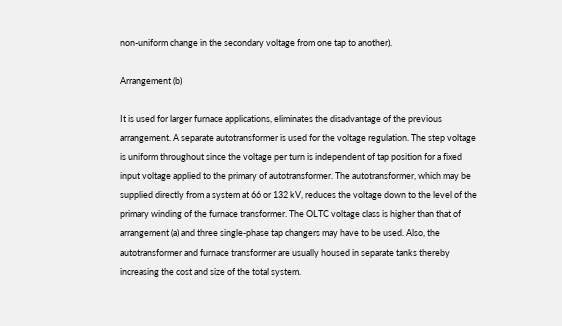non-uniform change in the secondary voltage from one tap to another).

Arrangement (b)

It is used for larger furnace applications, eliminates the disadvantage of the previous arrangement. A separate autotransformer is used for the voltage regulation. The step voltage is uniform throughout since the voltage per turn is independent of tap position for a fixed input voltage applied to the primary of autotransformer. The autotransformer, which may be supplied directly from a system at 66 or 132 kV, reduces the voltage down to the level of the primary winding of the furnace transformer. The OLTC voltage class is higher than that of arrangement (a) and three single-phase tap changers may have to be used. Also, the autotransformer and furnace transformer are usually housed in separate tanks thereby increasing the cost and size of the total system.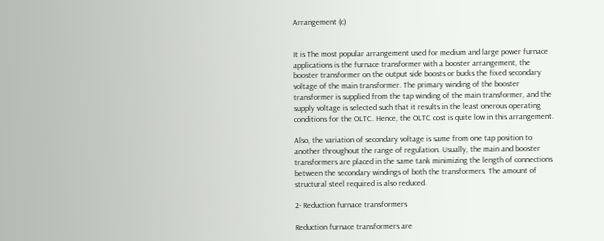Arrangement (c)


It is The most popular arrangement used for medium and large power furnace applications is the furnace transformer with a booster arrangement, the booster transformer on the output side boosts or bucks the fixed secondary voltage of the main transformer. The primary winding of the booster transformer is supplied from the tap winding of the main transformer, and the supply voltage is selected such that it results in the least onerous operating conditions for the OLTC. Hence, the OLTC cost is quite low in this arrangement.

Also, the variation of secondary voltage is same from one tap position to another throughout the range of regulation. Usually, the main and booster transformers are placed in the same tank minimizing the length of connections between the secondary windings of both the transformers. The amount of structural steel required is also reduced.

2- Reduction furnace transformers

Reduction furnace transformers are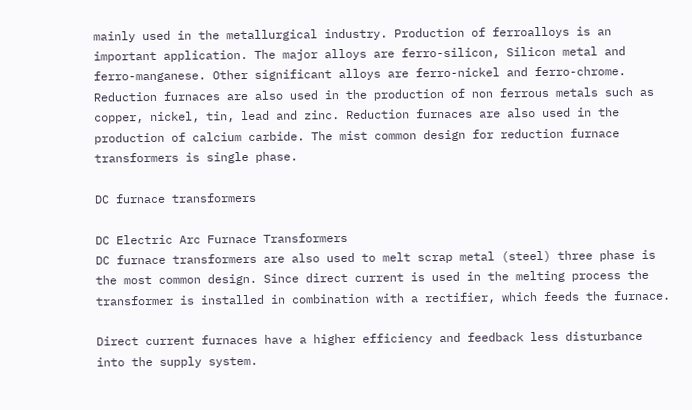mainly used in the metallurgical industry. Production of ferroalloys is an important application. The major alloys are ferro-silicon, Silicon metal and ferro-manganese. Other significant alloys are ferro-nickel and ferro-chrome. Reduction furnaces are also used in the production of non ferrous metals such as copper, nickel, tin, lead and zinc. Reduction furnaces are also used in the production of calcium carbide. The mist common design for reduction furnace transformers is single phase.

DC furnace transformers

DC Electric Arc Furnace Transformers
DC furnace transformers are also used to melt scrap metal (steel) three phase is the most common design. Since direct current is used in the melting process the transformer is installed in combination with a rectifier, which feeds the furnace.

Direct current furnaces have a higher efficiency and feedback less disturbance into the supply system.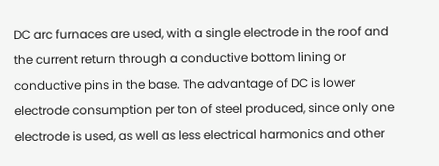DC arc furnaces are used, with a single electrode in the roof and the current return through a conductive bottom lining or conductive pins in the base. The advantage of DC is lower electrode consumption per ton of steel produced, since only one electrode is used, as well as less electrical harmonics and other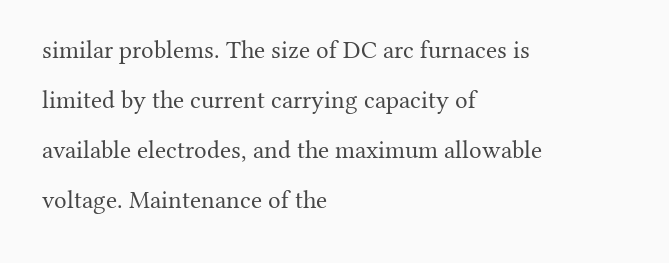similar problems. The size of DC arc furnaces is limited by the current carrying capacity of available electrodes, and the maximum allowable voltage. Maintenance of the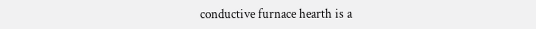conductive furnace hearth is a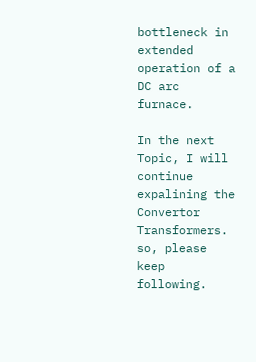bottleneck in extended operation of a DC arc furnace.

In the next Topic, I will continue expalining the Convertor Transformers. so, please keep following.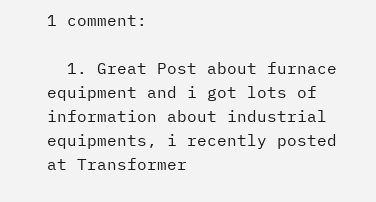1 comment:

  1. Great Post about furnace equipment and i got lots of information about industrial equipments, i recently posted at Transformer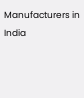Manufacturers in India